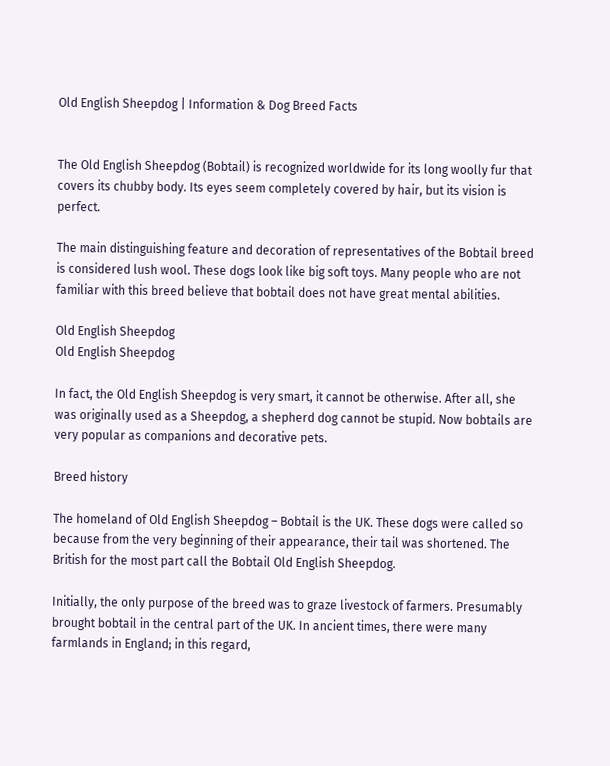Old English Sheepdog | Information & Dog Breed Facts


The Old English Sheepdog (Bobtail) is recognized worldwide for its long woolly fur that covers its chubby body. Its eyes seem completely covered by hair, but its vision is perfect.

The main distinguishing feature and decoration of representatives of the Bobtail breed is considered lush wool. These dogs look like big soft toys. Many people who are not familiar with this breed believe that bobtail does not have great mental abilities.

Old English Sheepdog
Old English Sheepdog

In fact, the Old English Sheepdog is very smart, it cannot be otherwise. After all, she was originally used as a Sheepdog, a shepherd dog cannot be stupid. Now bobtails are very popular as companions and decorative pets.

Breed history

The homeland of Old English Sheepdog – Bobtail is the UK. These dogs were called so because from the very beginning of their appearance, their tail was shortened. The British for the most part call the Bobtail Old English Sheepdog.

Initially, the only purpose of the breed was to graze livestock of farmers. Presumably brought bobtail in the central part of the UK. In ancient times, there were many farmlands in England; in this regard,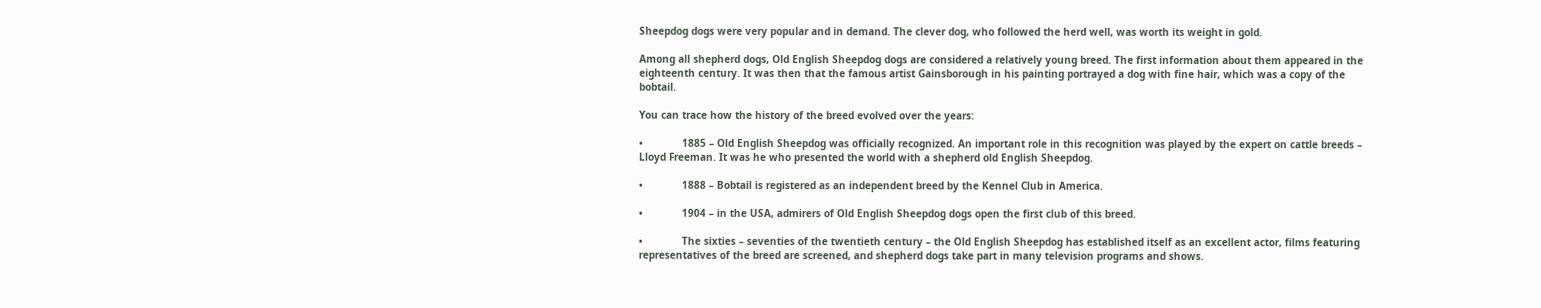Sheepdog dogs were very popular and in demand. The clever dog, who followed the herd well, was worth its weight in gold.

Among all shepherd dogs, Old English Sheepdog dogs are considered a relatively young breed. The first information about them appeared in the eighteenth century. It was then that the famous artist Gainsborough in his painting portrayed a dog with fine hair, which was a copy of the bobtail.

You can trace how the history of the breed evolved over the years:

•             1885 – Old English Sheepdog was officially recognized. An important role in this recognition was played by the expert on cattle breeds – Lloyd Freeman. It was he who presented the world with a shepherd old English Sheepdog.

•             1888 – Bobtail is registered as an independent breed by the Kennel Club in America.

•             1904 – in the USA, admirers of Old English Sheepdog dogs open the first club of this breed.

•             The sixties – seventies of the twentieth century – the Old English Sheepdog has established itself as an excellent actor, films featuring representatives of the breed are screened, and shepherd dogs take part in many television programs and shows.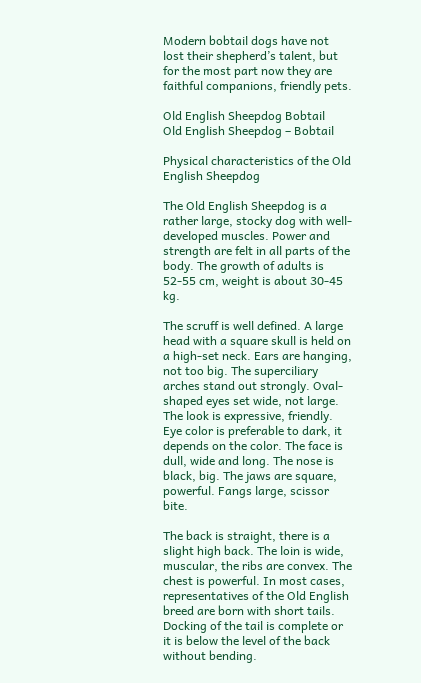Modern bobtail dogs have not lost their shepherd’s talent, but for the most part now they are faithful companions, friendly pets.

Old English Sheepdog Bobtail
Old English Sheepdog – Bobtail

Physical characteristics of the Old English Sheepdog

The Old English Sheepdog is a rather large, stocky dog with well-developed muscles. Power and strength are felt in all parts of the body. The growth of adults is 52-55 cm, weight is about 30-45 kg.

The scruff is well defined. A large head with a square skull is held on a high-set neck. Ears are hanging, not too big. The superciliary arches stand out strongly. Oval-shaped eyes set wide, not large. The look is expressive, friendly. Eye color is preferable to dark, it depends on the color. The face is dull, wide and long. The nose is black, big. The jaws are square, powerful. Fangs large, scissor bite.

The back is straight, there is a slight high back. The loin is wide, muscular, the ribs are convex. The chest is powerful. In most cases, representatives of the Old English breed are born with short tails. Docking of the tail is complete or it is below the level of the back without bending.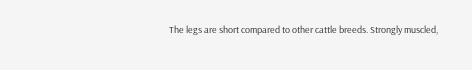The legs are short compared to other cattle breeds. Strongly muscled,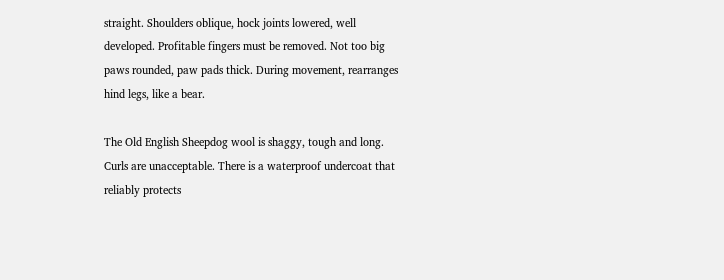straight. Shoulders oblique, hock joints lowered, well developed. Profitable fingers must be removed. Not too big paws rounded, paw pads thick. During movement, rearranges hind legs, like a bear.

The Old English Sheepdog wool is shaggy, tough and long. Curls are unacceptable. There is a waterproof undercoat that reliably protects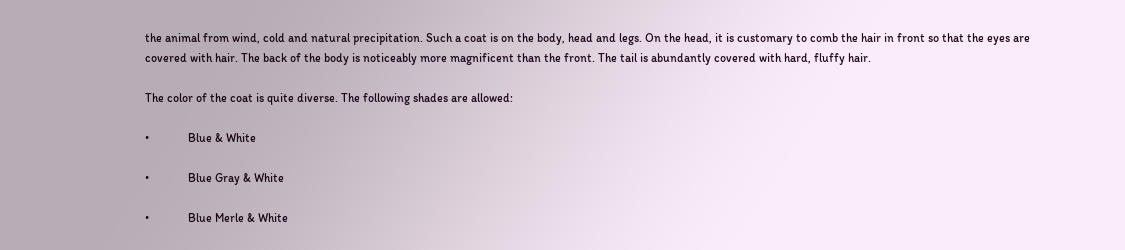the animal from wind, cold and natural precipitation. Such a coat is on the body, head and legs. On the head, it is customary to comb the hair in front so that the eyes are covered with hair. The back of the body is noticeably more magnificent than the front. The tail is abundantly covered with hard, fluffy hair.

The color of the coat is quite diverse. The following shades are allowed:

•             Blue & White

•             Blue Gray & White

•             Blue Merle & White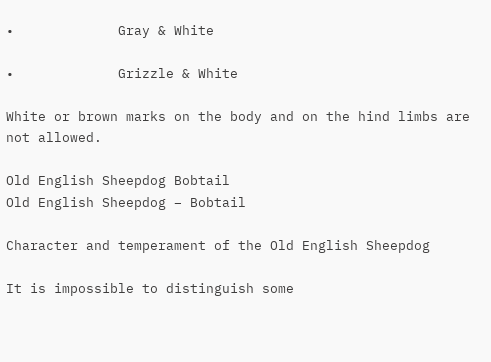•             Gray & White

•             Grizzle & White

White or brown marks on the body and on the hind limbs are not allowed.

Old English Sheepdog Bobtail
Old English Sheepdog – Bobtail

Character and temperament of the Old English Sheepdog

It is impossible to distinguish some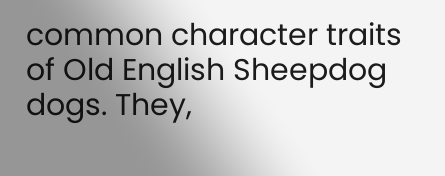common character traits of Old English Sheepdog dogs. They,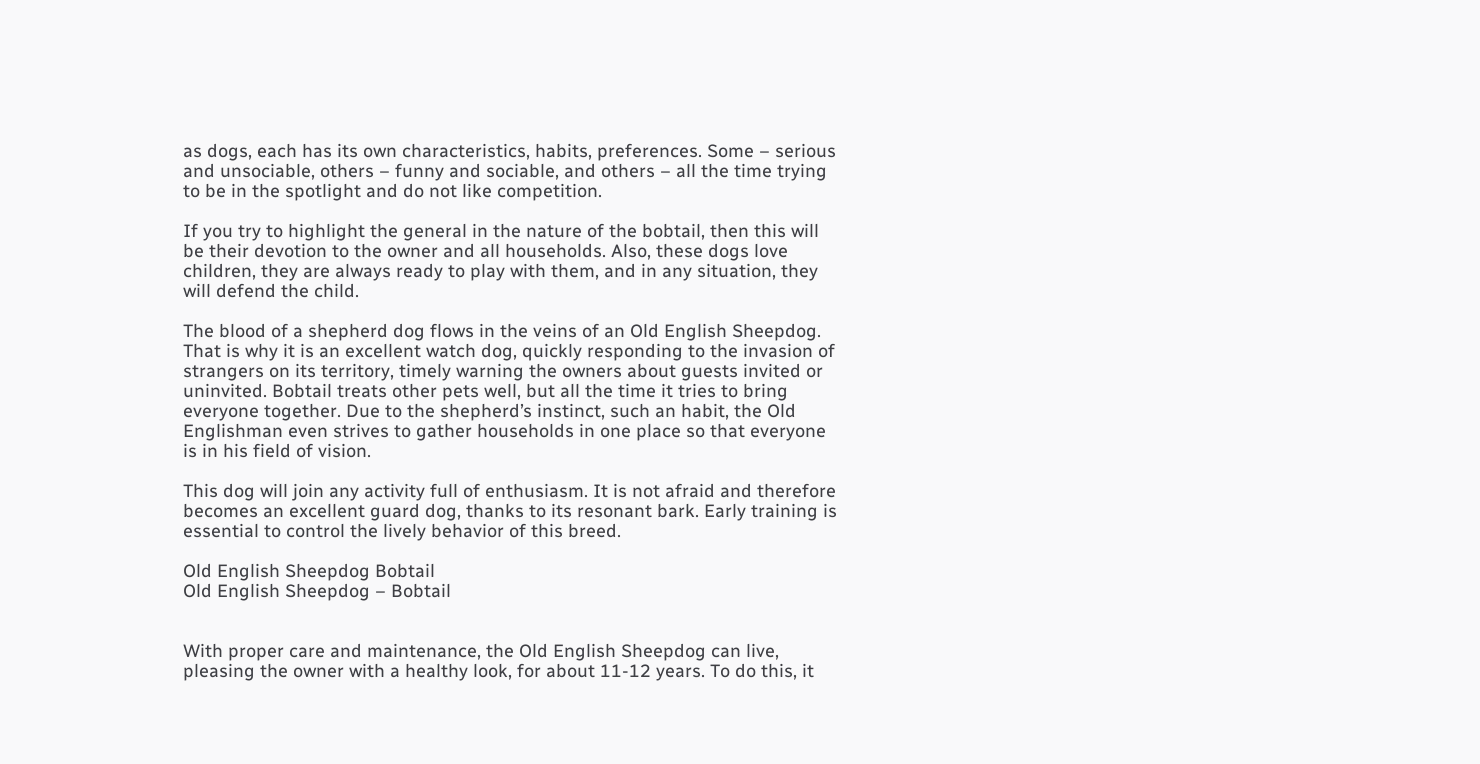as dogs, each has its own characteristics, habits, preferences. Some – serious and unsociable, others – funny and sociable, and others – all the time trying to be in the spotlight and do not like competition.

If you try to highlight the general in the nature of the bobtail, then this will be their devotion to the owner and all households. Also, these dogs love children, they are always ready to play with them, and in any situation, they will defend the child.

The blood of a shepherd dog flows in the veins of an Old English Sheepdog. That is why it is an excellent watch dog, quickly responding to the invasion of strangers on its territory, timely warning the owners about guests invited or uninvited. Bobtail treats other pets well, but all the time it tries to bring everyone together. Due to the shepherd’s instinct, such an habit, the Old Englishman even strives to gather households in one place so that everyone is in his field of vision.

This dog will join any activity full of enthusiasm. It is not afraid and therefore becomes an excellent guard dog, thanks to its resonant bark. Early training is essential to control the lively behavior of this breed.

Old English Sheepdog Bobtail
Old English Sheepdog – Bobtail


With proper care and maintenance, the Old English Sheepdog can live, pleasing the owner with a healthy look, for about 11-12 years. To do this, it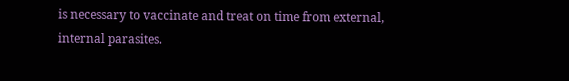is necessary to vaccinate and treat on time from external, internal parasites.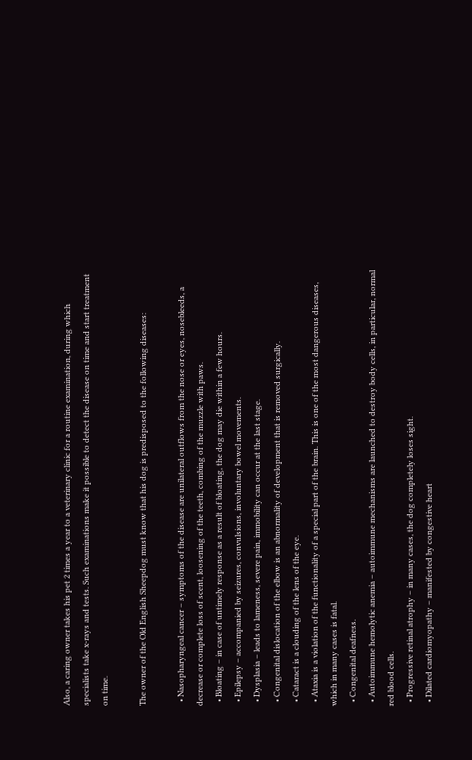Also, a caring owner takes his pet 2 times a year to a veterinary clinic for a routine examination, during which specialists take x-rays and tests. Such examinations make it possible to detect the disease on time and start treatment on time.

The owner of the Old English Sheepdog must know that his dog is predisposed to the following diseases:

  • Nasopharyngeal cancer – symptoms of the disease are unilateral outflows from the nose or eyes, nosebleeds, a decrease or complete loss of scent, loosening of the teeth, combing of the muzzle with paws.
  • Bloating – in case of untimely response as a result of bloating, the dog may die within a few hours.
  • Epilepsy – accompanied by seizures, convulsions, involuntary bowel movements.
  • Dysplasia – leads to lameness, severe pain, immobility can occur at the last stage.
  • Congenital dislocation of the elbow is an abnormality of development that is removed surgically.
  • Cataract is a clouding of the lens of the eye.
  • Ataxia is a violation of the functionality of a special part of the brain. This is one of the most dangerous diseases, which in many cases is fatal.
  • Congenital deafness.
  • Autoimmune hemolytic anemia – autoimmune mechanisms are launched to destroy body cells, in particular, normal red blood cells.
  • Progressive retinal atrophy – in many cases, the dog completely loses sight.
  • Dilated cardiomyopathy – manifested by congestive heart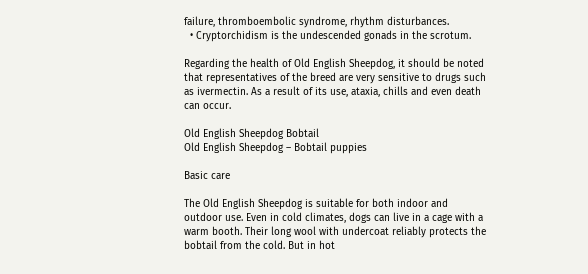failure, thromboembolic syndrome, rhythm disturbances.
  • Cryptorchidism is the undescended gonads in the scrotum.

Regarding the health of Old English Sheepdog, it should be noted that representatives of the breed are very sensitive to drugs such as ivermectin. As a result of its use, ataxia, chills and even death can occur.

Old English Sheepdog Bobtail
Old English Sheepdog – Bobtail puppies

Basic care

The Old English Sheepdog is suitable for both indoor and outdoor use. Even in cold climates, dogs can live in a cage with a warm booth. Their long wool with undercoat reliably protects the bobtail from the cold. But in hot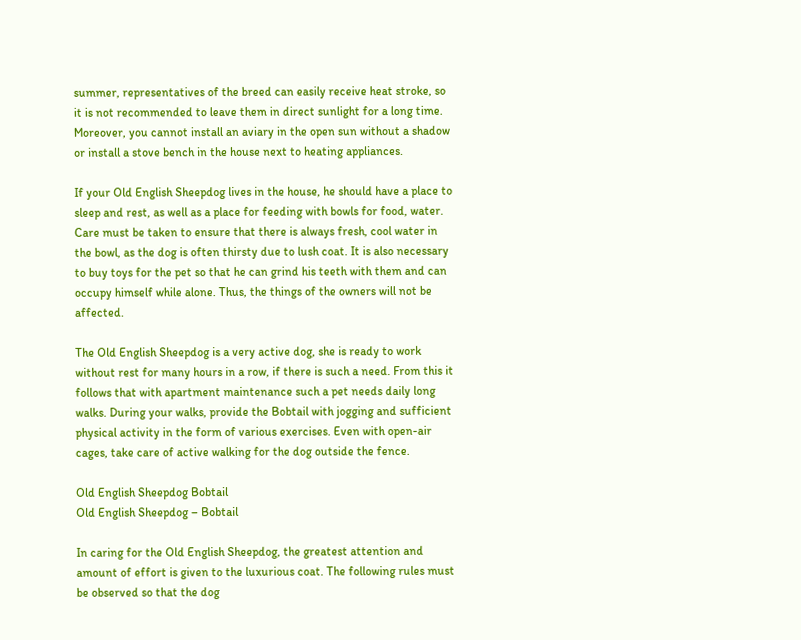summer, representatives of the breed can easily receive heat stroke, so it is not recommended to leave them in direct sunlight for a long time. Moreover, you cannot install an aviary in the open sun without a shadow or install a stove bench in the house next to heating appliances.

If your Old English Sheepdog lives in the house, he should have a place to sleep and rest, as well as a place for feeding with bowls for food, water. Care must be taken to ensure that there is always fresh, cool water in the bowl, as the dog is often thirsty due to lush coat. It is also necessary to buy toys for the pet so that he can grind his teeth with them and can occupy himself while alone. Thus, the things of the owners will not be affected.

The Old English Sheepdog is a very active dog, she is ready to work without rest for many hours in a row, if there is such a need. From this it follows that with apartment maintenance such a pet needs daily long walks. During your walks, provide the Bobtail with jogging and sufficient physical activity in the form of various exercises. Even with open-air cages, take care of active walking for the dog outside the fence.

Old English Sheepdog Bobtail
Old English Sheepdog – Bobtail

In caring for the Old English Sheepdog, the greatest attention and amount of effort is given to the luxurious coat. The following rules must be observed so that the dog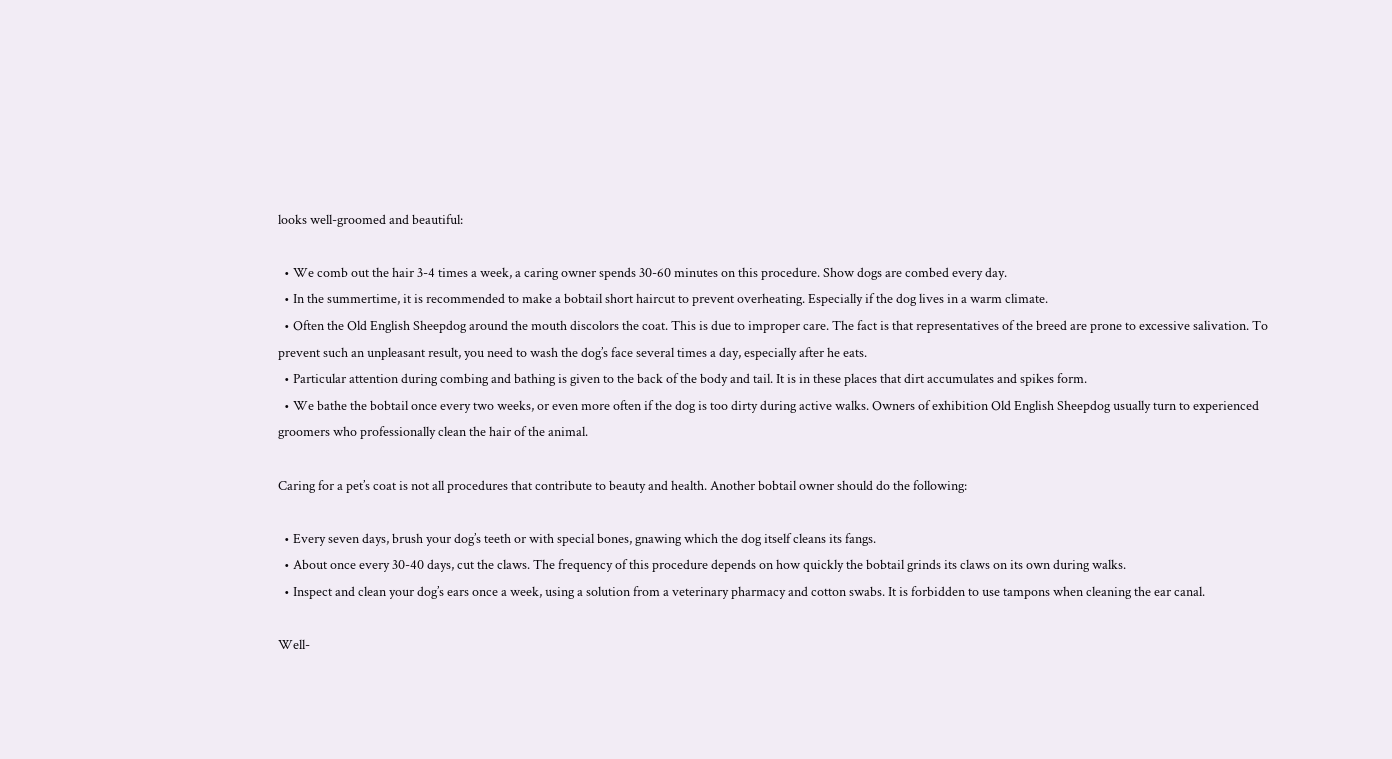looks well-groomed and beautiful:

  • We comb out the hair 3-4 times a week, a caring owner spends 30-60 minutes on this procedure. Show dogs are combed every day.
  • In the summertime, it is recommended to make a bobtail short haircut to prevent overheating. Especially if the dog lives in a warm climate.
  • Often the Old English Sheepdog around the mouth discolors the coat. This is due to improper care. The fact is that representatives of the breed are prone to excessive salivation. To prevent such an unpleasant result, you need to wash the dog’s face several times a day, especially after he eats.
  • Particular attention during combing and bathing is given to the back of the body and tail. It is in these places that dirt accumulates and spikes form.
  • We bathe the bobtail once every two weeks, or even more often if the dog is too dirty during active walks. Owners of exhibition Old English Sheepdog usually turn to experienced groomers who professionally clean the hair of the animal.

Caring for a pet’s coat is not all procedures that contribute to beauty and health. Another bobtail owner should do the following:

  • Every seven days, brush your dog’s teeth or with special bones, gnawing which the dog itself cleans its fangs.
  • About once every 30-40 days, cut the claws. The frequency of this procedure depends on how quickly the bobtail grinds its claws on its own during walks.
  • Inspect and clean your dog’s ears once a week, using a solution from a veterinary pharmacy and cotton swabs. It is forbidden to use tampons when cleaning the ear canal.

Well-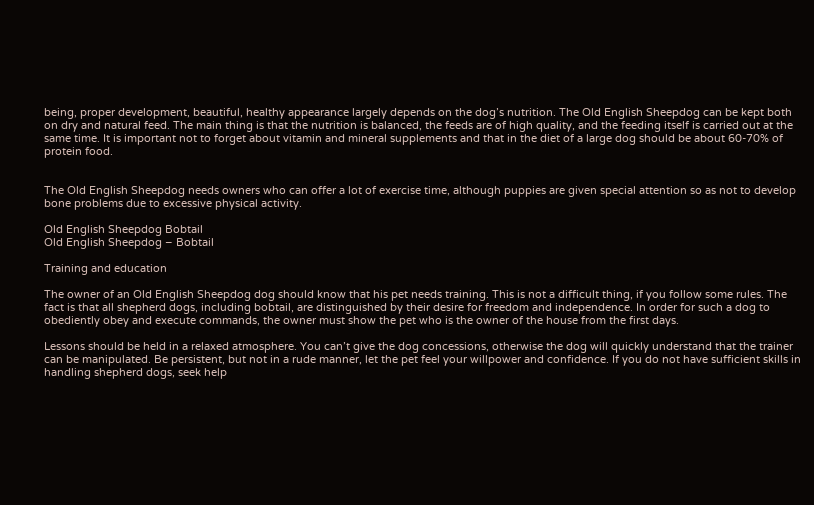being, proper development, beautiful, healthy appearance largely depends on the dog’s nutrition. The Old English Sheepdog can be kept both on dry and natural feed. The main thing is that the nutrition is balanced, the feeds are of high quality, and the feeding itself is carried out at the same time. It is important not to forget about vitamin and mineral supplements and that in the diet of a large dog should be about 60-70% of protein food.


The Old English Sheepdog needs owners who can offer a lot of exercise time, although puppies are given special attention so as not to develop bone problems due to excessive physical activity.

Old English Sheepdog Bobtail
Old English Sheepdog – Bobtail

Training and education

The owner of an Old English Sheepdog dog should know that his pet needs training. This is not a difficult thing, if you follow some rules. The fact is that all shepherd dogs, including bobtail, are distinguished by their desire for freedom and independence. In order for such a dog to obediently obey and execute commands, the owner must show the pet who is the owner of the house from the first days.

Lessons should be held in a relaxed atmosphere. You can’t give the dog concessions, otherwise the dog will quickly understand that the trainer can be manipulated. Be persistent, but not in a rude manner, let the pet feel your willpower and confidence. If you do not have sufficient skills in handling shepherd dogs, seek help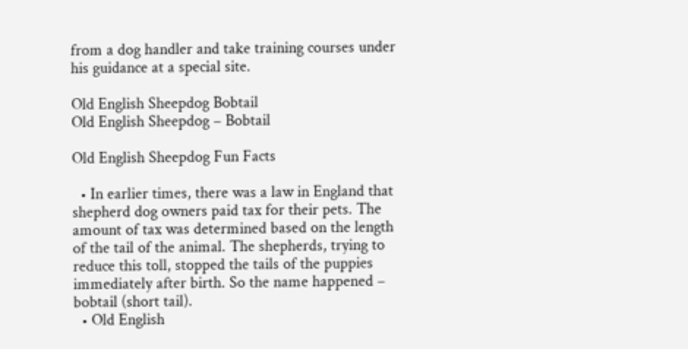from a dog handler and take training courses under his guidance at a special site.

Old English Sheepdog Bobtail
Old English Sheepdog – Bobtail

Old English Sheepdog Fun Facts

  • In earlier times, there was a law in England that shepherd dog owners paid tax for their pets. The amount of tax was determined based on the length of the tail of the animal. The shepherds, trying to reduce this toll, stopped the tails of the puppies immediately after birth. So the name happened – bobtail (short tail).
  • Old English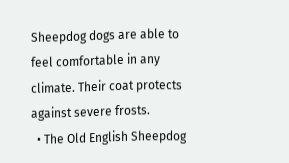Sheepdog dogs are able to feel comfortable in any climate. Their coat protects against severe frosts.
  • The Old English Sheepdog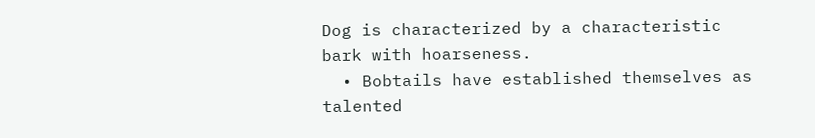Dog is characterized by a characteristic bark with hoarseness.
  • Bobtails have established themselves as talented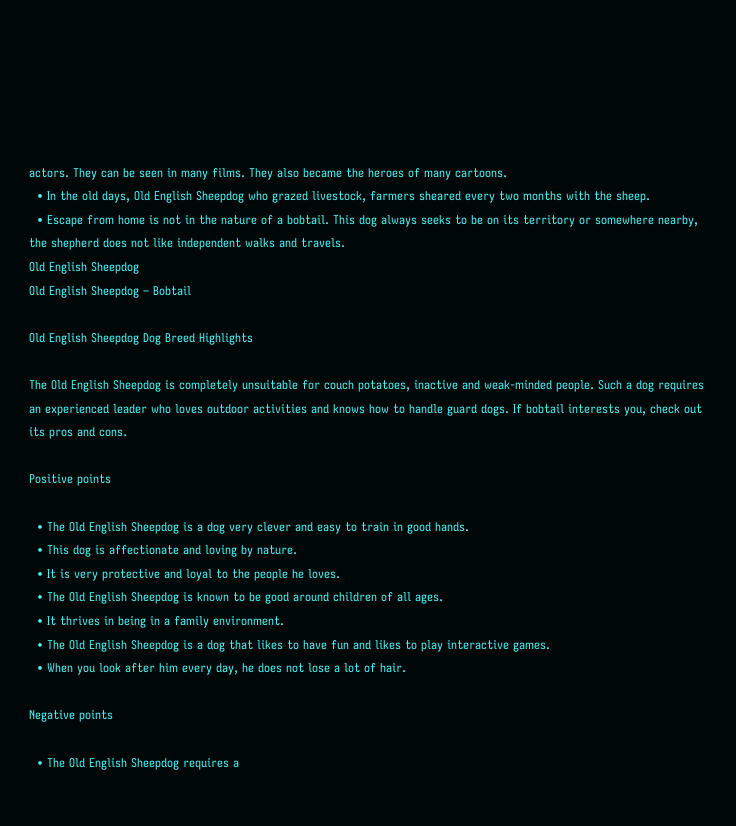actors. They can be seen in many films. They also became the heroes of many cartoons.
  • In the old days, Old English Sheepdog who grazed livestock, farmers sheared every two months with the sheep.
  • Escape from home is not in the nature of a bobtail. This dog always seeks to be on its territory or somewhere nearby, the shepherd does not like independent walks and travels.
Old English Sheepdog
Old English Sheepdog – Bobtail

Old English Sheepdog Dog Breed Highlights

The Old English Sheepdog is completely unsuitable for couch potatoes, inactive and weak-minded people. Such a dog requires an experienced leader who loves outdoor activities and knows how to handle guard dogs. If bobtail interests you, check out its pros and cons.

Positive points

  • The Old English Sheepdog is a dog very clever and easy to train in good hands.
  • This dog is affectionate and loving by nature.
  • It is very protective and loyal to the people he loves.
  • The Old English Sheepdog is known to be good around children of all ages.
  • It thrives in being in a family environment.
  • The Old English Sheepdog is a dog that likes to have fun and likes to play interactive games.
  • When you look after him every day, he does not lose a lot of hair.

Negative points

  • The Old English Sheepdog requires a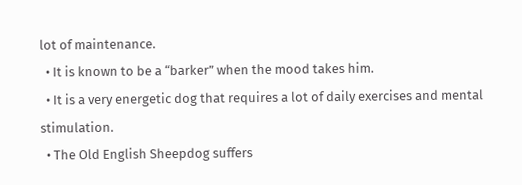lot of maintenance.
  • It is known to be a “barker” when the mood takes him.
  • It is a very energetic dog that requires a lot of daily exercises and mental stimulation.
  • The Old English Sheepdog suffers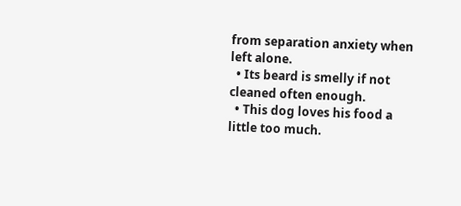from separation anxiety when left alone.
  • Its beard is smelly if not cleaned often enough.
  • This dog loves his food a little too much.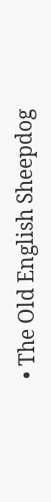• The Old English Sheepdog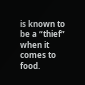is known to be a “thief” when it comes to food.